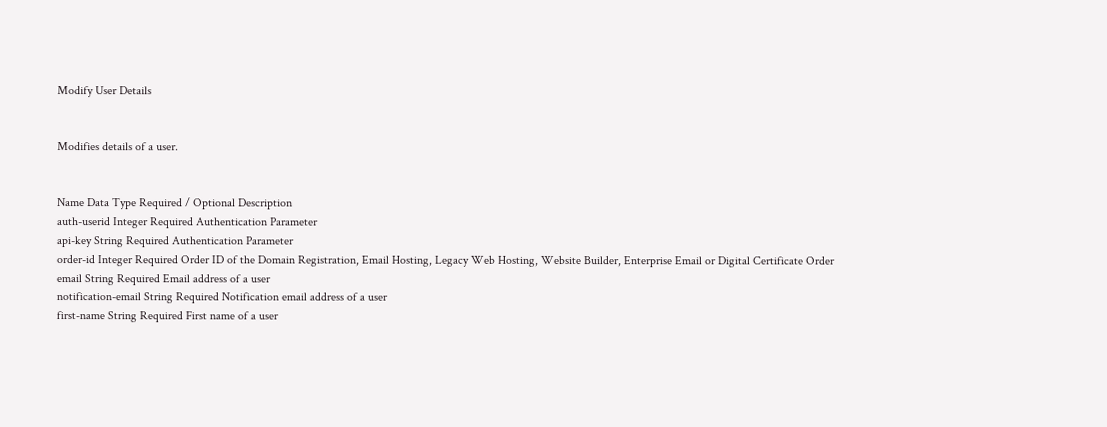Modify User Details


Modifies details of a user.


Name Data Type Required / Optional Description
auth-userid Integer Required Authentication Parameter
api-key String Required Authentication Parameter
order-id Integer Required Order ID of the Domain Registration, Email Hosting, Legacy Web Hosting, Website Builder, Enterprise Email or Digital Certificate Order
email String Required Email address of a user
notification-email String Required Notification email address of a user
first-name String Required First name of a user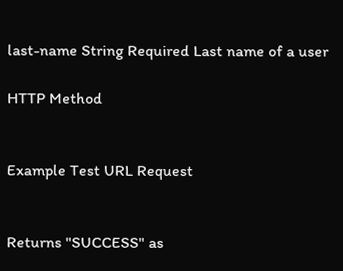last-name String Required Last name of a user

HTTP Method


Example Test URL Request


Returns "SUCCESS" as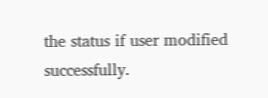the status if user modified successfully.